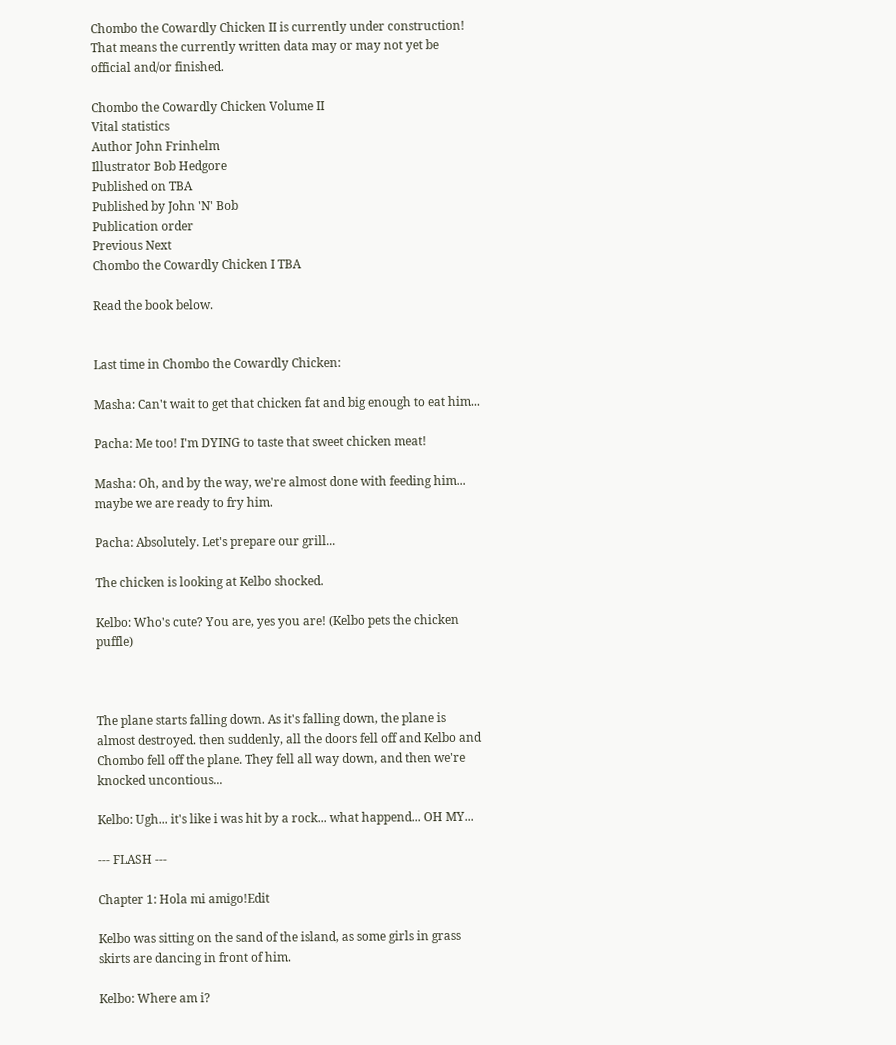Chombo the Cowardly Chicken II is currently under construction! That means the currently written data may or may not yet be official and/or finished.

Chombo the Cowardly Chicken Volume II
Vital statistics
Author John Frinhelm
Illustrator Bob Hedgore
Published on TBA
Published by John 'N' Bob
Publication order
Previous Next
Chombo the Cowardly Chicken I TBA

Read the book below.


Last time in Chombo the Cowardly Chicken:

Masha: Can't wait to get that chicken fat and big enough to eat him...

Pacha: Me too! I'm DYING to taste that sweet chicken meat!

Masha: Oh, and by the way, we're almost done with feeding him... maybe we are ready to fry him.

Pacha: Absolutely. Let's prepare our grill...

The chicken is looking at Kelbo shocked.

Kelbo: Who's cute? You are, yes you are! (Kelbo pets the chicken puffle)



The plane starts falling down. As it's falling down, the plane is almost destroyed. then suddenly, all the doors fell off and Kelbo and Chombo fell off the plane. They fell all way down, and then we're knocked uncontious...

Kelbo: Ugh... it's like i was hit by a rock... what happend... OH MY...

--- FLASH ---

Chapter 1: Hola mi amigo!Edit

Kelbo was sitting on the sand of the island, as some girls in grass skirts are dancing in front of him.

Kelbo: Where am i?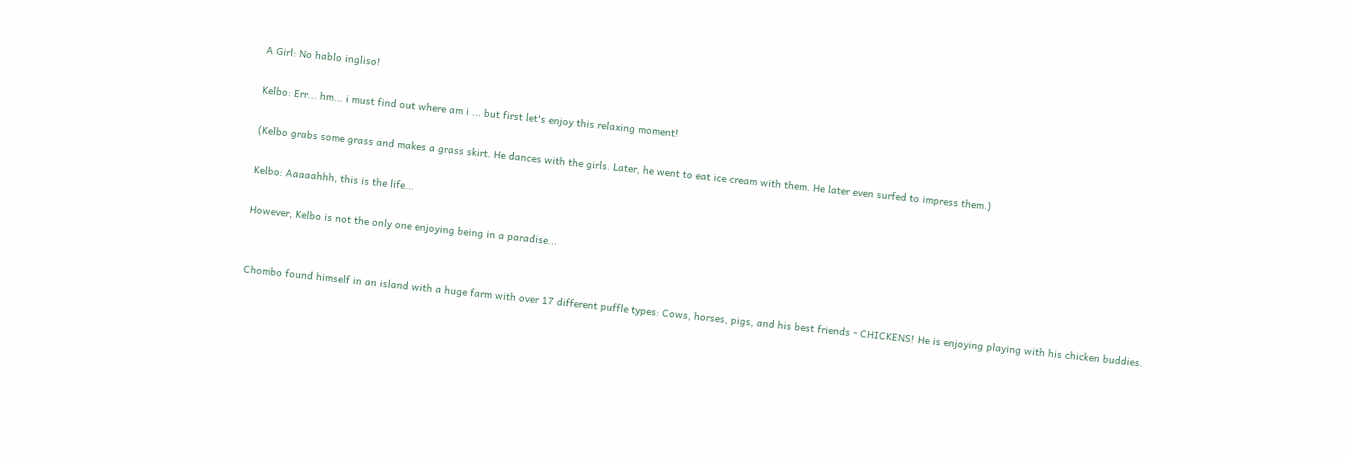A Girl: No hablo ingliso!

Kelbo: Err... hm... i must find out where am i ... but first let's enjoy this relaxing moment!

(Kelbo grabs some grass and makes a grass skirt. He dances with the girls. Later, he went to eat ice cream with them. He later even surfed to impress them.)

Kelbo: Aaaaahhh, this is the life...

However, Kelbo is not the only one enjoying being in a paradise...


Chombo found himself in an island with a huge farm with over 17 different puffle types: Cows, horses, pigs, and his best friends - CHICKENS! He is enjoying playing with his chicken buddies.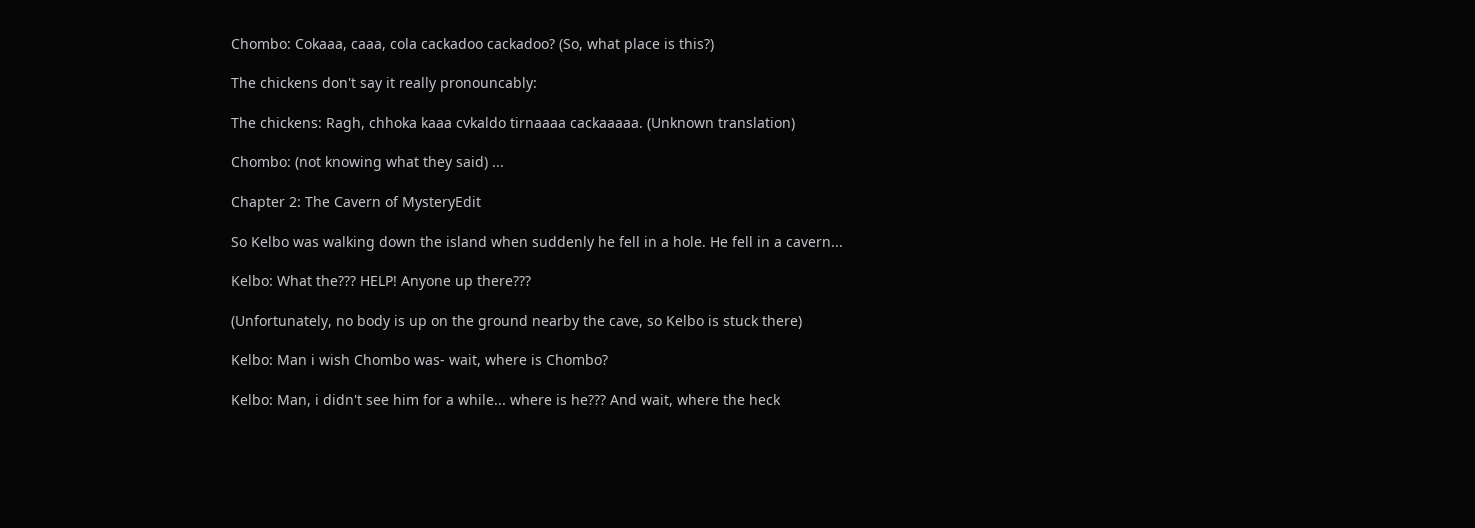Chombo: Cokaaa, caaa, cola cackadoo cackadoo? (So, what place is this?)

The chickens don't say it really pronouncably:

The chickens: Ragh, chhoka kaaa cvkaldo tirnaaaa cackaaaaa. (Unknown translation)

Chombo: (not knowing what they said) ...

Chapter 2: The Cavern of MysteryEdit

So Kelbo was walking down the island when suddenly he fell in a hole. He fell in a cavern...

Kelbo: What the??? HELP! Anyone up there???

(Unfortunately, no body is up on the ground nearby the cave, so Kelbo is stuck there)

Kelbo: Man i wish Chombo was- wait, where is Chombo?

Kelbo: Man, i didn't see him for a while... where is he??? And wait, where the heck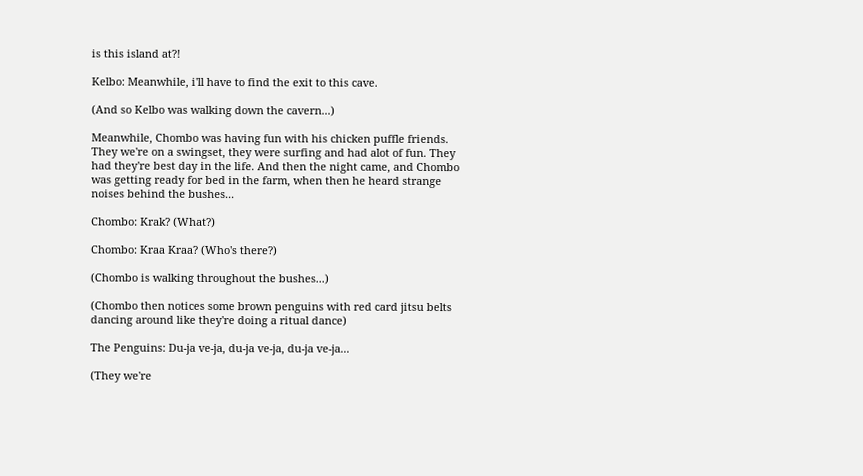is this island at?!

Kelbo: Meanwhile, i'll have to find the exit to this cave.

(And so Kelbo was walking down the cavern...)

Meanwhile, Chombo was having fun with his chicken puffle friends. They we're on a swingset, they were surfing and had alot of fun. They had they're best day in the life. And then the night came, and Chombo was getting ready for bed in the farm, when then he heard strange noises behind the bushes...

Chombo: Krak? (What?)

Chombo: Kraa Kraa? (Who's there?)

(Chombo is walking throughout the bushes...)

(Chombo then notices some brown penguins with red card jitsu belts dancing around like they're doing a ritual dance)

The Penguins: Du-ja ve-ja, du-ja ve-ja, du-ja ve-ja...

(They we're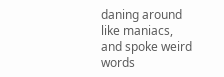daning around like maniacs, and spoke weird words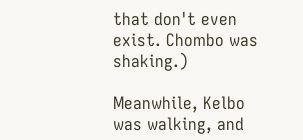that don't even exist. Chombo was shaking.)

Meanwhile, Kelbo was walking, and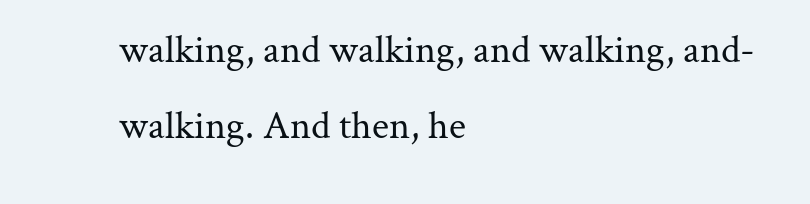walking, and walking, and walking, and- walking. And then, he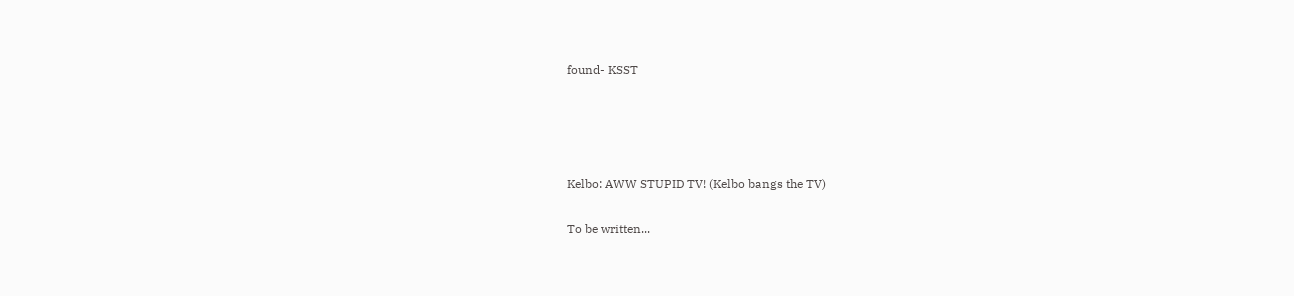found- KSST




Kelbo: AWW STUPID TV! (Kelbo bangs the TV)

To be written...